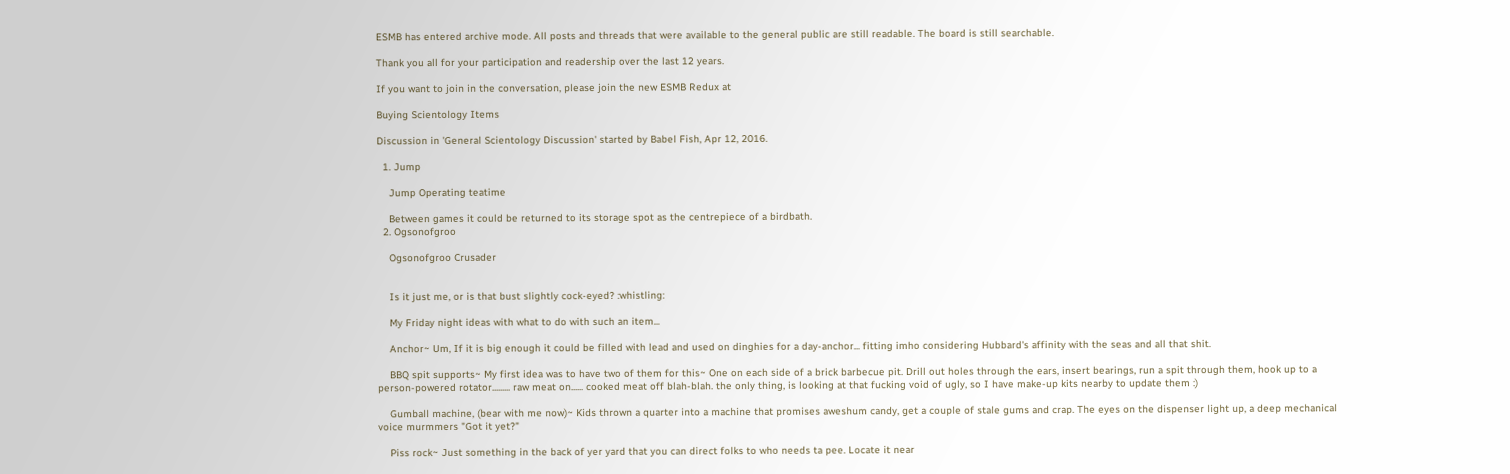ESMB has entered archive mode. All posts and threads that were available to the general public are still readable. The board is still searchable.

Thank you all for your participation and readership over the last 12 years.

If you want to join in the conversation, please join the new ESMB Redux at

Buying Scientology Items

Discussion in 'General Scientology Discussion' started by Babel Fish, Apr 12, 2016.

  1. Jump

    Jump Operating teatime

    Between games it could be returned to its storage spot as the centrepiece of a birdbath.
  2. Ogsonofgroo

    Ogsonofgroo Crusader


    Is it just me, or is that bust slightly cock-eyed? :whistling:

    My Friday night ideas with what to do with such an item...

    Anchor~ Um, If it is big enough it could be filled with lead and used on dinghies for a day-anchor... fitting imho considering Hubbard's affinity with the seas and all that shit.

    BBQ spit supports~ My first idea was to have two of them for this~ One on each side of a brick barbecue pit. Drill out holes through the ears, insert bearings, run a spit through them, hook up to a person-powered rotator......... raw meat on...... cooked meat off blah-blah. the only thing, is looking at that fucking void of ugly, so I have make-up kits nearby to update them :)

    Gumball machine, (bear with me now)~ Kids thrown a quarter into a machine that promises aweshum candy, get a couple of stale gums and crap. The eyes on the dispenser light up, a deep mechanical voice murmmers "Got it yet?"

    Piss rock~ Just something in the back of yer yard that you can direct folks to who needs ta pee. Locate it near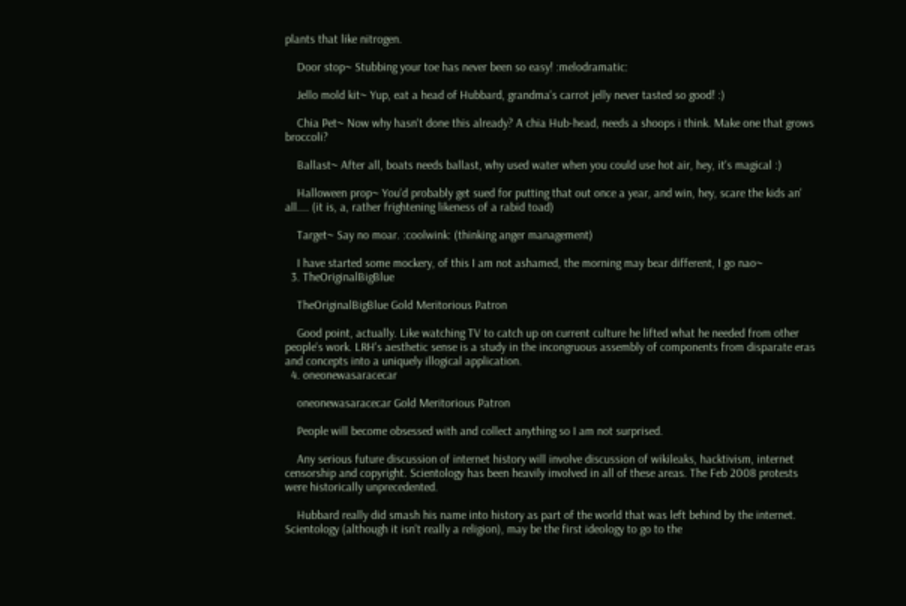plants that like nitrogen.

    Door stop~ Stubbing your toe has never been so easy! :melodramatic:

    Jello mold kit~ Yup, eat a head of Hubbard, grandma's carrot jelly never tasted so good! :)

    Chia Pet~ Now why hasn't done this already? A chia Hub-head, needs a shoops i think. Make one that grows broccoli?

    Ballast~ After all, boats needs ballast, why used water when you could use hot air, hey, it's magical :)

    Halloween prop~ You'd probably get sued for putting that out once a year, and win, hey, scare the kids an' all.... (it is, a, rather frightening likeness of a rabid toad)

    Target~ Say no moar. :coolwink: (thinking anger management)

    I have started some mockery, of this I am not ashamed, the morning may bear different, I go nao~
  3. TheOriginalBigBlue

    TheOriginalBigBlue Gold Meritorious Patron

    Good point, actually. Like watching TV to catch up on current culture he lifted what he needed from other people's work. LRH's aesthetic sense is a study in the incongruous assembly of components from disparate eras and concepts into a uniquely illogical application.
  4. oneonewasaracecar

    oneonewasaracecar Gold Meritorious Patron

    People will become obsessed with and collect anything so I am not surprised.

    Any serious future discussion of internet history will involve discussion of wikileaks, hacktivism, internet censorship and copyright. Scientology has been heavily involved in all of these areas. The Feb 2008 protests were historically unprecedented.

    Hubbard really did smash his name into history as part of the world that was left behind by the internet. Scientology (although it isn't really a religion), may be the first ideology to go to the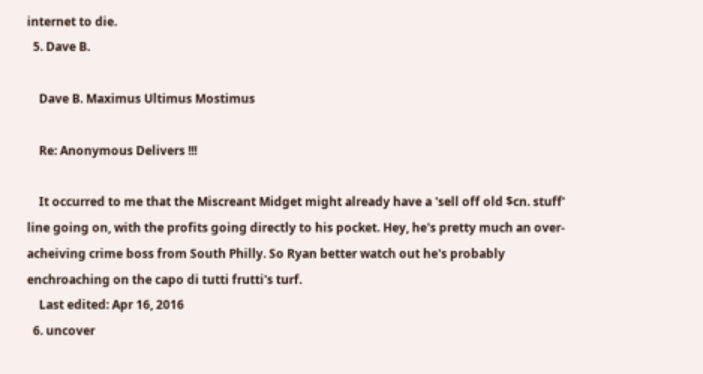internet to die.
  5. Dave B.

    Dave B. Maximus Ultimus Mostimus

    Re: Anonymous Delivers !!!

    It occurred to me that the Miscreant Midget might already have a 'sell off old $cn. stuff' line going on, with the profits going directly to his pocket. Hey, he's pretty much an over-acheiving crime boss from South Philly. So Ryan better watch out he's probably enchroaching on the capo di tutti frutti's turf.
    Last edited: Apr 16, 2016
  6. uncover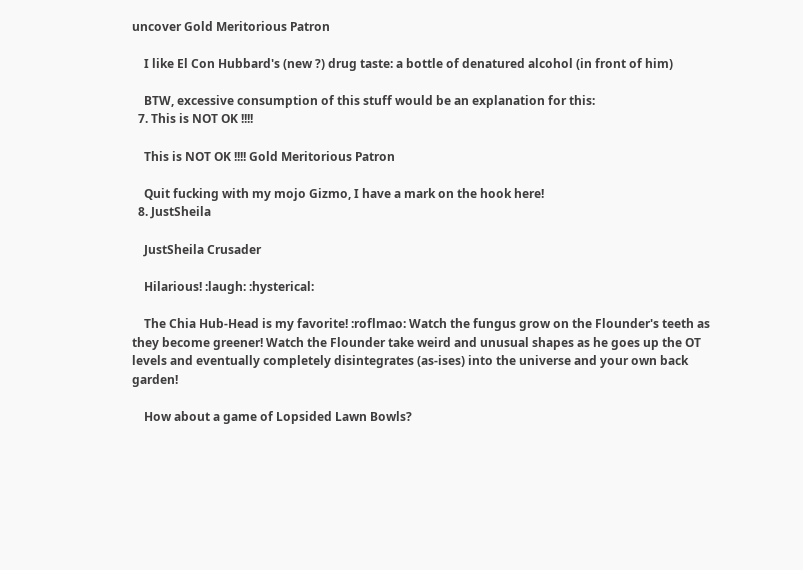uncover Gold Meritorious Patron

    I like El Con Hubbard's (new ?) drug taste: a bottle of denatured alcohol (in front of him)

    BTW, excessive consumption of this stuff would be an explanation for this:
  7. This is NOT OK !!!!

    This is NOT OK !!!! Gold Meritorious Patron

    Quit fucking with my mojo Gizmo, I have a mark on the hook here!
  8. JustSheila

    JustSheila Crusader

    Hilarious! :laugh: :hysterical:

    The Chia Hub-Head is my favorite! :roflmao: Watch the fungus grow on the Flounder's teeth as they become greener! Watch the Flounder take weird and unusual shapes as he goes up the OT levels and eventually completely disintegrates (as-ises) into the universe and your own back garden!

    How about a game of Lopsided Lawn Bowls?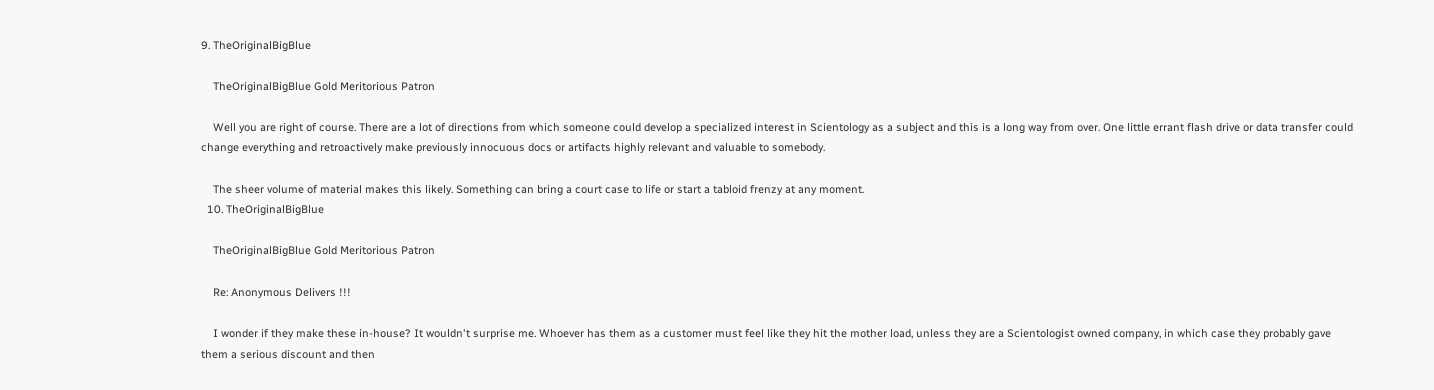9. TheOriginalBigBlue

    TheOriginalBigBlue Gold Meritorious Patron

    Well you are right of course. There are a lot of directions from which someone could develop a specialized interest in Scientology as a subject and this is a long way from over. One little errant flash drive or data transfer could change everything and retroactively make previously innocuous docs or artifacts highly relevant and valuable to somebody.

    The sheer volume of material makes this likely. Something can bring a court case to life or start a tabloid frenzy at any moment.
  10. TheOriginalBigBlue

    TheOriginalBigBlue Gold Meritorious Patron

    Re: Anonymous Delivers !!!

    I wonder if they make these in-house? It wouldn't surprise me. Whoever has them as a customer must feel like they hit the mother load, unless they are a Scientologist owned company, in which case they probably gave them a serious discount and then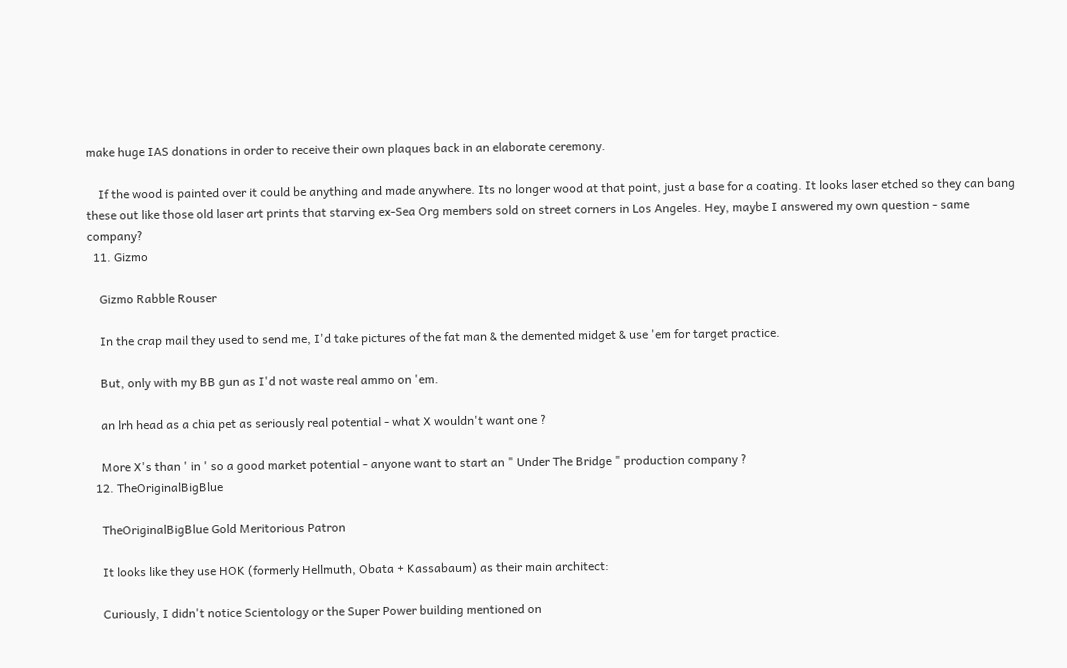make huge IAS donations in order to receive their own plaques back in an elaborate ceremony.

    If the wood is painted over it could be anything and made anywhere. Its no longer wood at that point, just a base for a coating. It looks laser etched so they can bang these out like those old laser art prints that starving ex-Sea Org members sold on street corners in Los Angeles. Hey, maybe I answered my own question - same company?
  11. Gizmo

    Gizmo Rabble Rouser

    In the crap mail they used to send me, I'd take pictures of the fat man & the demented midget & use 'em for target practice.

    But, only with my BB gun as I'd not waste real ammo on 'em.

    an lrh head as a chia pet as seriously real potential - what X wouldn't want one ?

    More X's than ' in ' so a good market potential - anyone want to start an " Under The Bridge " production company ?
  12. TheOriginalBigBlue

    TheOriginalBigBlue Gold Meritorious Patron

    It looks like they use HOK (formerly Hellmuth, Obata + Kassabaum) as their main architect:

    Curiously, I didn't notice Scientology or the Super Power building mentioned on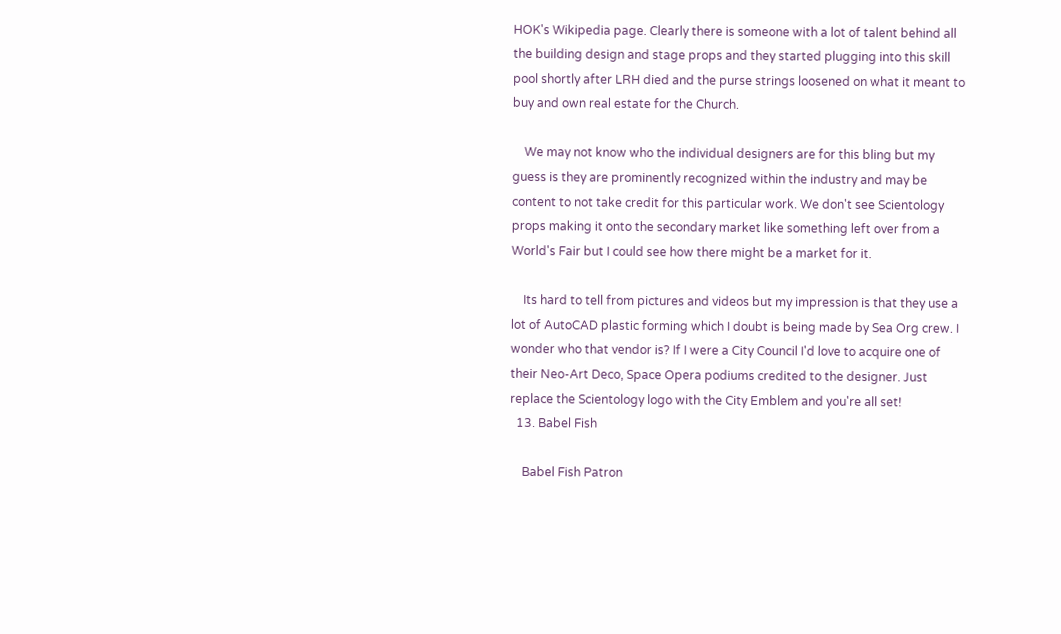HOK's Wikipedia page. Clearly there is someone with a lot of talent behind all the building design and stage props and they started plugging into this skill pool shortly after LRH died and the purse strings loosened on what it meant to buy and own real estate for the Church.

    We may not know who the individual designers are for this bling but my guess is they are prominently recognized within the industry and may be content to not take credit for this particular work. We don't see Scientology props making it onto the secondary market like something left over from a World's Fair but I could see how there might be a market for it.

    Its hard to tell from pictures and videos but my impression is that they use a lot of AutoCAD plastic forming which I doubt is being made by Sea Org crew. I wonder who that vendor is? If I were a City Council I'd love to acquire one of their Neo-Art Deco, Space Opera podiums credited to the designer. Just replace the Scientology logo with the City Emblem and you're all set!
  13. Babel Fish

    Babel Fish Patron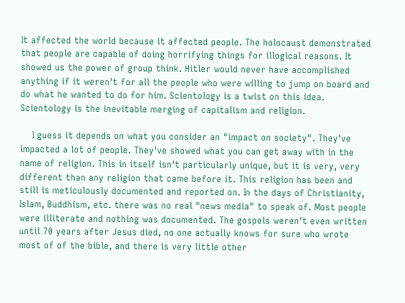It affected the world because it affected people. The holocaust demonstrated that people are capable of doing horrifying things for illogical reasons. It showed us the power of group think. Hitler would never have accomplished anything if it weren't for all the people who were willing to jump on board and do what he wanted to do for him. Scientology is a twist on this idea. Scientology is the inevitable merging of capitalism and religion.

    I guess it depends on what you consider an "impact on society". They've impacted a lot of people. They've showed what you can get away with in the name of religion. This in itself isn't particularly unique, but it is very, very different than any religion that came before it. This religion has been and still is meticulously documented and reported on. In the days of Christianity, Islam, Buddhism, etc. there was no real "news media" to speak of. Most people were illiterate and nothing was documented. The gospels weren't even written until 70 years after Jesus died, no one actually knows for sure who wrote most of of the bible, and there is very little other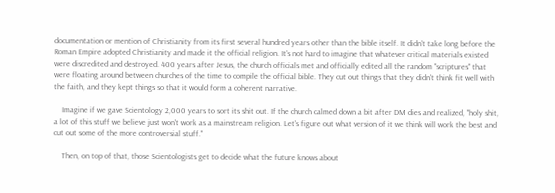documentation or mention of Christianity from its first several hundred years other than the bible itself. It didn't take long before the Roman Empire adopted Christianity and made it the official religion. It's not hard to imagine that whatever critical materials existed were discredited and destroyed. 400 years after Jesus, the church officials met and officially edited all the random "scriptures" that were floating around between churches of the time to compile the official bible. They cut out things that they didn't think fit well with the faith, and they kept things so that it would form a coherent narrative.

    Imagine if we gave Scientology 2,000 years to sort its shit out. If the church calmed down a bit after DM dies and realized, "holy shit, a lot of this stuff we believe just won't work as a mainstream religion. Let's figure out what version of it we think will work the best and cut out some of the more controversial stuff."

    Then, on top of that, those Scientologists get to decide what the future knows about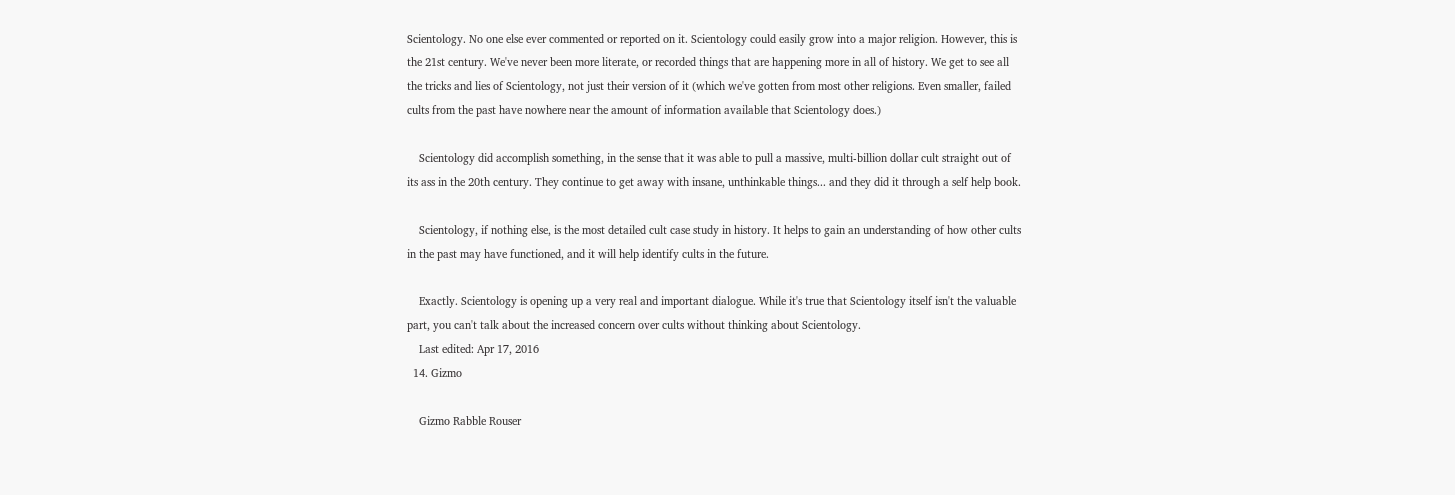Scientology. No one else ever commented or reported on it. Scientology could easily grow into a major religion. However, this is the 21st century. We've never been more literate, or recorded things that are happening more in all of history. We get to see all the tricks and lies of Scientology, not just their version of it (which we've gotten from most other religions. Even smaller, failed cults from the past have nowhere near the amount of information available that Scientology does.)

    Scientology did accomplish something, in the sense that it was able to pull a massive, multi-billion dollar cult straight out of its ass in the 20th century. They continue to get away with insane, unthinkable things... and they did it through a self help book.

    Scientology, if nothing else, is the most detailed cult case study in history. It helps to gain an understanding of how other cults in the past may have functioned, and it will help identify cults in the future.

    Exactly. Scientology is opening up a very real and important dialogue. While it's true that Scientology itself isn't the valuable part, you can't talk about the increased concern over cults without thinking about Scientology.
    Last edited: Apr 17, 2016
  14. Gizmo

    Gizmo Rabble Rouser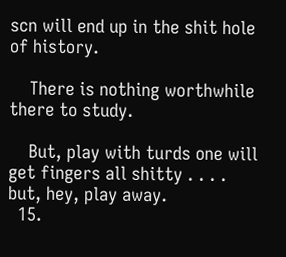scn will end up in the shit hole of history.

    There is nothing worthwhile there to study.

    But, play with turds one will get fingers all shitty . . . . but, hey, play away.
  15.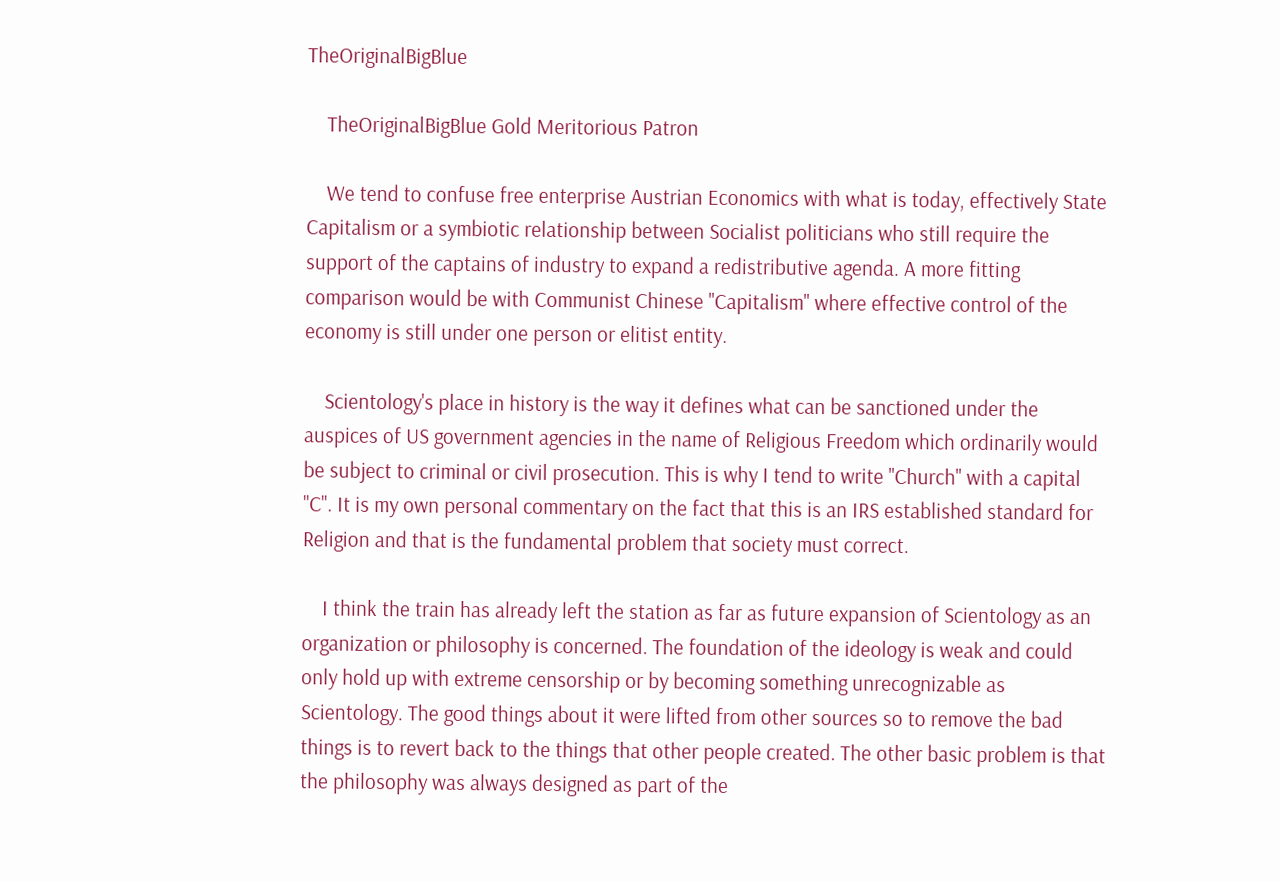TheOriginalBigBlue

    TheOriginalBigBlue Gold Meritorious Patron

    We tend to confuse free enterprise Austrian Economics with what is today, effectively State Capitalism or a symbiotic relationship between Socialist politicians who still require the support of the captains of industry to expand a redistributive agenda. A more fitting comparison would be with Communist Chinese "Capitalism" where effective control of the economy is still under one person or elitist entity.

    Scientology's place in history is the way it defines what can be sanctioned under the auspices of US government agencies in the name of Religious Freedom which ordinarily would be subject to criminal or civil prosecution. This is why I tend to write "Church" with a capital "C". It is my own personal commentary on the fact that this is an IRS established standard for Religion and that is the fundamental problem that society must correct.

    I think the train has already left the station as far as future expansion of Scientology as an organization or philosophy is concerned. The foundation of the ideology is weak and could only hold up with extreme censorship or by becoming something unrecognizable as Scientology. The good things about it were lifted from other sources so to remove the bad things is to revert back to the things that other people created. The other basic problem is that the philosophy was always designed as part of the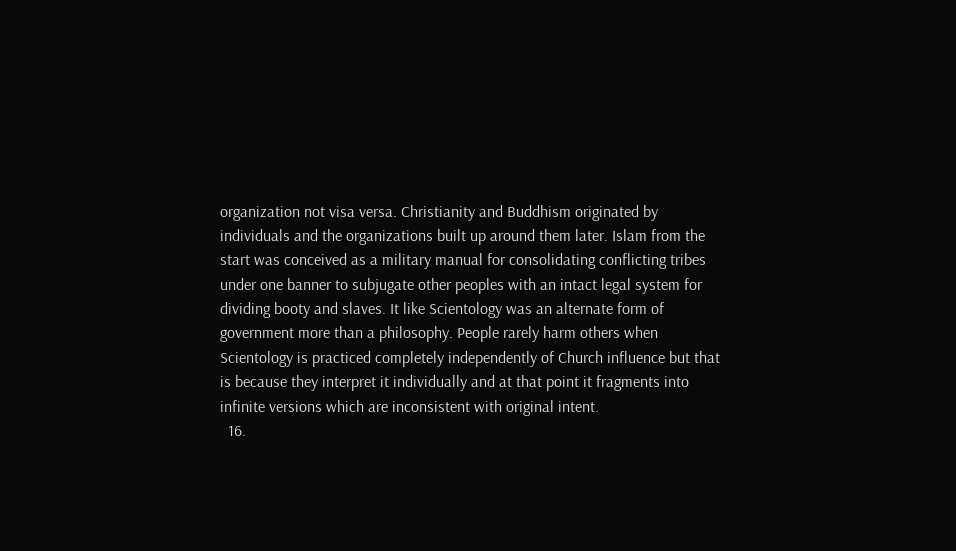organization not visa versa. Christianity and Buddhism originated by individuals and the organizations built up around them later. Islam from the start was conceived as a military manual for consolidating conflicting tribes under one banner to subjugate other peoples with an intact legal system for dividing booty and slaves. It like Scientology was an alternate form of government more than a philosophy. People rarely harm others when Scientology is practiced completely independently of Church influence but that is because they interpret it individually and at that point it fragments into infinite versions which are inconsistent with original intent.
  16.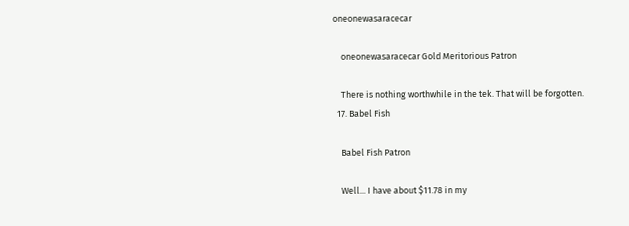oneonewasaracecar

    oneonewasaracecar Gold Meritorious Patron

    There is nothing worthwhile in the tek. That will be forgotten.
  17. Babel Fish

    Babel Fish Patron

    Well... I have about $11.78 in my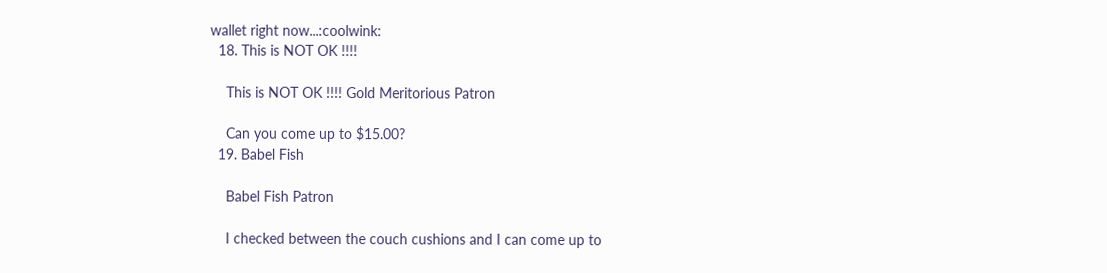wallet right now...:coolwink:
  18. This is NOT OK !!!!

    This is NOT OK !!!! Gold Meritorious Patron

    Can you come up to $15.00?
  19. Babel Fish

    Babel Fish Patron

    I checked between the couch cushions and I can come up to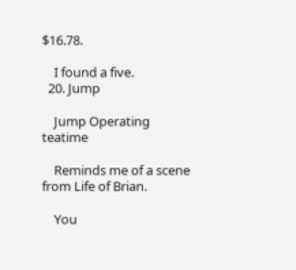$16.78.

    I found a five.
  20. Jump

    Jump Operating teatime

    Reminds me of a scene from Life of Brian.

    You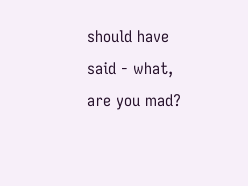should have said - what, are you mad?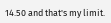14.50 and that's my limit.